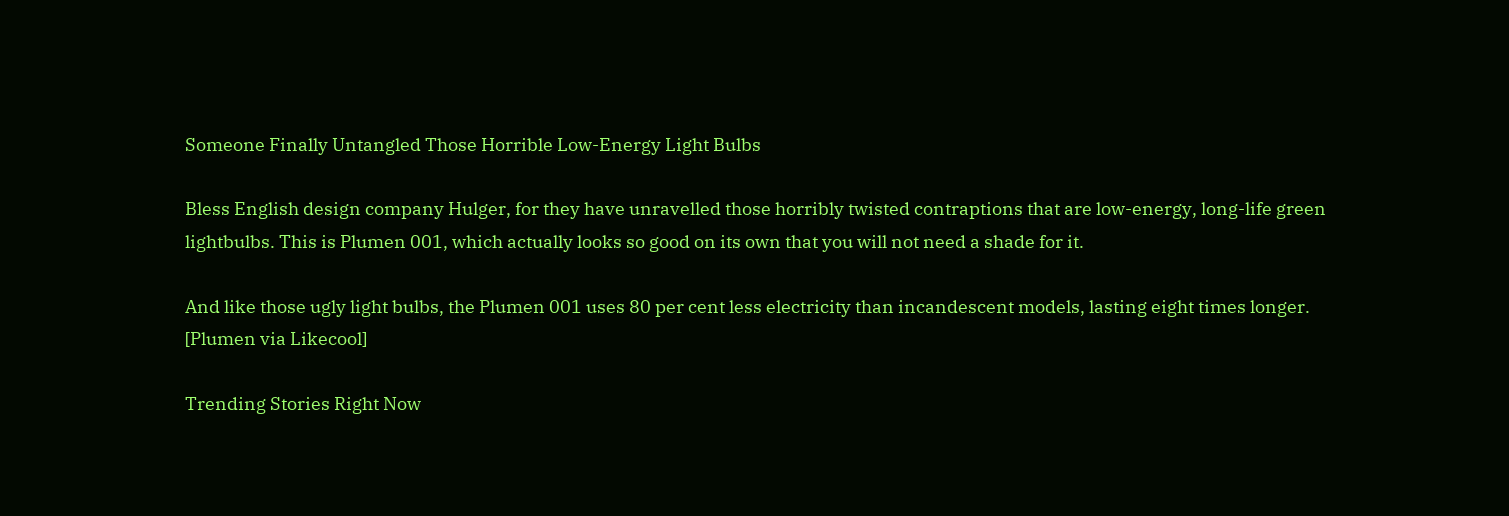Someone Finally Untangled Those Horrible Low-Energy Light Bulbs

Bless English design company Hulger, for they have unravelled those horribly twisted contraptions that are low-energy, long-life green lightbulbs. This is Plumen 001, which actually looks so good on its own that you will not need a shade for it.

And like those ugly light bulbs, the Plumen 001 uses 80 per cent less electricity than incandescent models, lasting eight times longer. [Plumen via Likecool]

Trending Stories Right Now